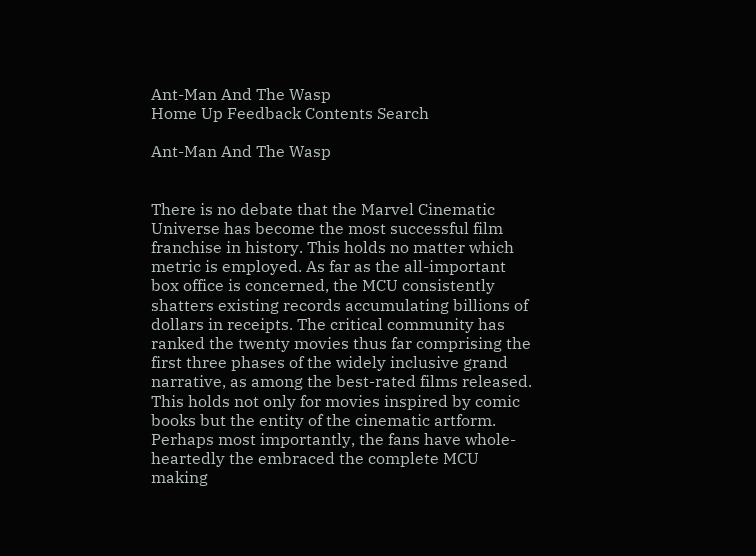Ant-Man And The Wasp
Home Up Feedback Contents Search

Ant-Man And The Wasp


There is no debate that the Marvel Cinematic Universe has become the most successful film franchise in history. This holds no matter which metric is employed. As far as the all-important box office is concerned, the MCU consistently shatters existing records accumulating billions of dollars in receipts. The critical community has ranked the twenty movies thus far comprising the first three phases of the widely inclusive grand narrative, as among the best-rated films released. This holds not only for movies inspired by comic books but the entity of the cinematic artform. Perhaps most importantly, the fans have whole-heartedly the embraced the complete MCU making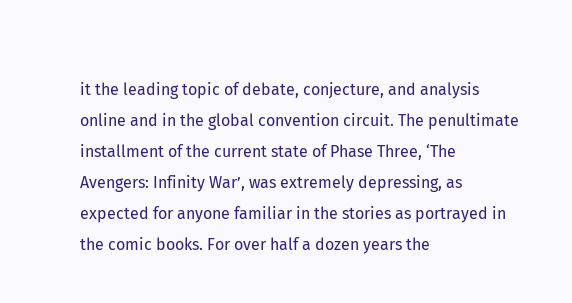it the leading topic of debate, conjecture, and analysis online and in the global convention circuit. The penultimate installment of the current state of Phase Three, ‘The Avengers: Infinity War’, was extremely depressing, as expected for anyone familiar in the stories as portrayed in the comic books. For over half a dozen years the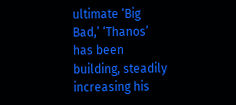ultimate ‘Big Bad,’ ‘Thanos’ has been building, steadily increasing his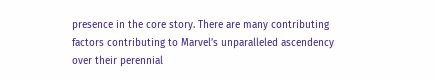presence in the core story. There are many contributing factors contributing to Marvel’s unparalleled ascendency over their perennial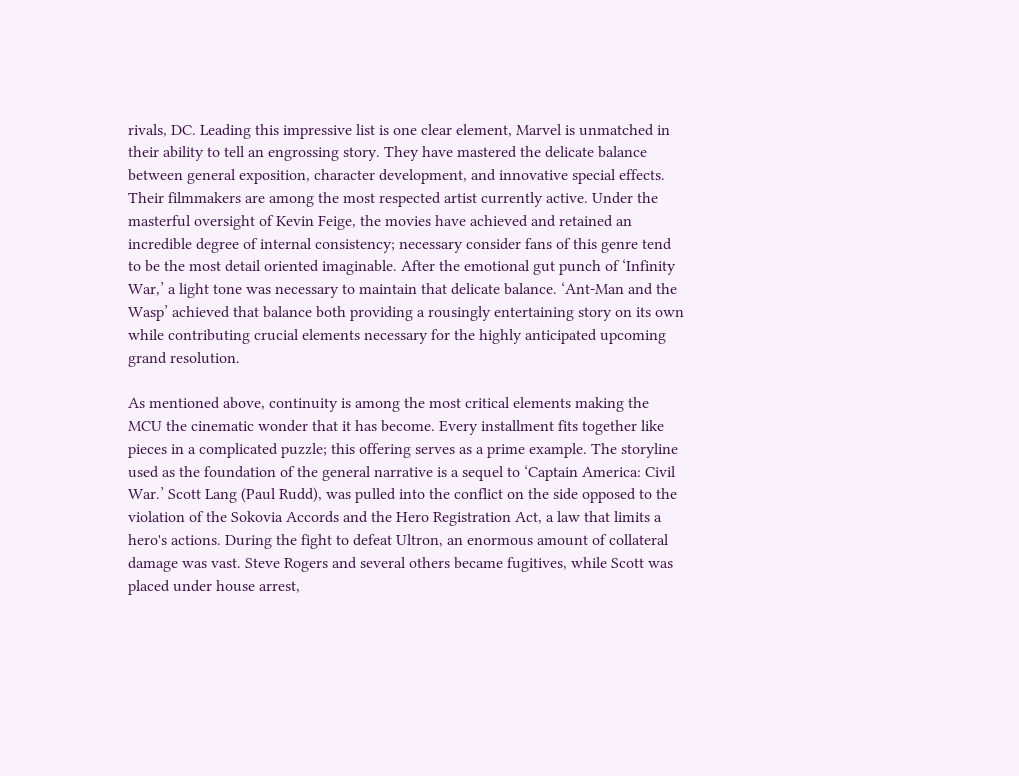rivals, DC. Leading this impressive list is one clear element, Marvel is unmatched in their ability to tell an engrossing story. They have mastered the delicate balance between general exposition, character development, and innovative special effects. Their filmmakers are among the most respected artist currently active. Under the masterful oversight of Kevin Feige, the movies have achieved and retained an incredible degree of internal consistency; necessary consider fans of this genre tend to be the most detail oriented imaginable. After the emotional gut punch of ‘Infinity War,’ a light tone was necessary to maintain that delicate balance. ‘Ant-Man and the Wasp’ achieved that balance both providing a rousingly entertaining story on its own while contributing crucial elements necessary for the highly anticipated upcoming grand resolution.

As mentioned above, continuity is among the most critical elements making the MCU the cinematic wonder that it has become. Every installment fits together like pieces in a complicated puzzle; this offering serves as a prime example. The storyline used as the foundation of the general narrative is a sequel to ‘Captain America: Civil War.’ Scott Lang (Paul Rudd), was pulled into the conflict on the side opposed to the violation of the Sokovia Accords and the Hero Registration Act, a law that limits a hero's actions. During the fight to defeat Ultron, an enormous amount of collateral damage was vast. Steve Rogers and several others became fugitives, while Scott was placed under house arrest,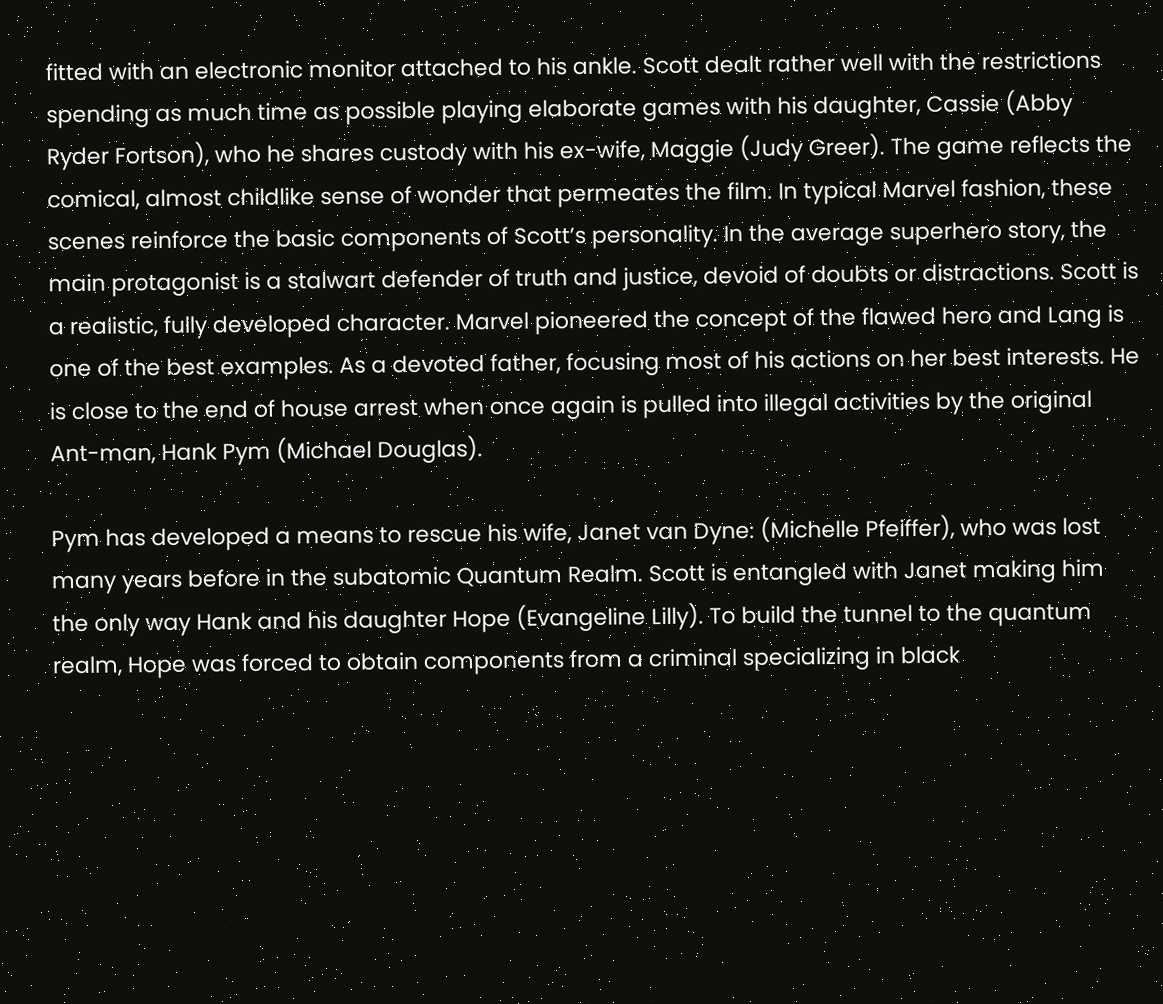fitted with an electronic monitor attached to his ankle. Scott dealt rather well with the restrictions spending as much time as possible playing elaborate games with his daughter, Cassie (Abby Ryder Fortson), who he shares custody with his ex-wife, Maggie (Judy Greer). The game reflects the comical, almost childlike sense of wonder that permeates the film. In typical Marvel fashion, these scenes reinforce the basic components of Scott’s personality. In the average superhero story, the main protagonist is a stalwart defender of truth and justice, devoid of doubts or distractions. Scott is a realistic, fully developed character. Marvel pioneered the concept of the flawed hero and Lang is one of the best examples. As a devoted father, focusing most of his actions on her best interests. He is close to the end of house arrest when once again is pulled into illegal activities by the original Ant-man, Hank Pym (Michael Douglas).

Pym has developed a means to rescue his wife, Janet van Dyne: (Michelle Pfeiffer), who was lost many years before in the subatomic Quantum Realm. Scott is entangled with Janet making him the only way Hank and his daughter Hope (Evangeline Lilly). To build the tunnel to the quantum realm, Hope was forced to obtain components from a criminal specializing in black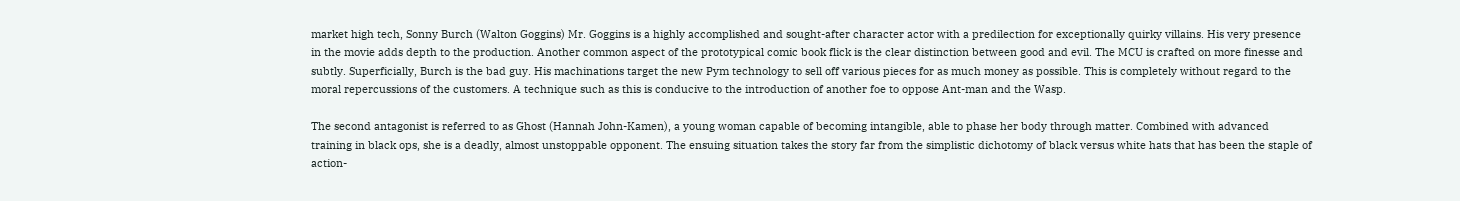market high tech, Sonny Burch (Walton Goggins) Mr. Goggins is a highly accomplished and sought-after character actor with a predilection for exceptionally quirky villains. His very presence in the movie adds depth to the production. Another common aspect of the prototypical comic book flick is the clear distinction between good and evil. The MCU is crafted on more finesse and subtly. Superficially, Burch is the bad guy. His machinations target the new Pym technology to sell off various pieces for as much money as possible. This is completely without regard to the moral repercussions of the customers. A technique such as this is conducive to the introduction of another foe to oppose Ant-man and the Wasp.

The second antagonist is referred to as Ghost (Hannah John-Kamen), a young woman capable of becoming intangible, able to phase her body through matter. Combined with advanced training in black ops, she is a deadly, almost unstoppable opponent. The ensuing situation takes the story far from the simplistic dichotomy of black versus white hats that has been the staple of action-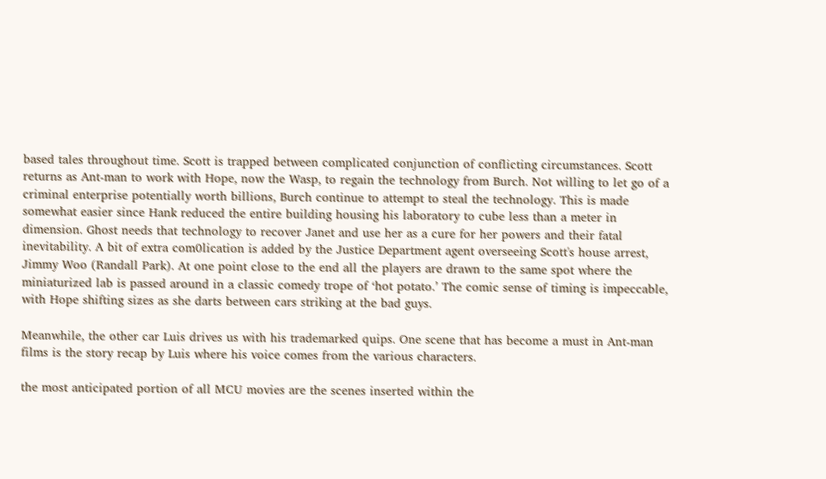based tales throughout time. Scott is trapped between complicated conjunction of conflicting circumstances. Scott returns as Ant-man to work with Hope, now the Wasp, to regain the technology from Burch. Not willing to let go of a criminal enterprise potentially worth billions, Burch continue to attempt to steal the technology. This is made somewhat easier since Hank reduced the entire building housing his laboratory to cube less than a meter in dimension. Ghost needs that technology to recover Janet and use her as a cure for her powers and their fatal inevitability. A bit of extra com0lication is added by the Justice Department agent overseeing Scott's house arrest, Jimmy Woo (Randall Park). At one point close to the end all the players are drawn to the same spot where the miniaturized lab is passed around in a classic comedy trope of ‘hot potato.’ The comic sense of timing is impeccable, with Hope shifting sizes as she darts between cars striking at the bad guys.

Meanwhile, the other car Luis drives us with his trademarked quips. One scene that has become a must in Ant-man films is the story recap by Luis where his voice comes from the various characters.

the most anticipated portion of all MCU movies are the scenes inserted within the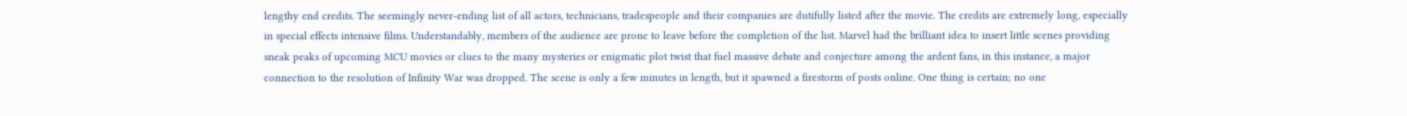lengthy end credits. The seemingly never-ending list of all actors, technicians, tradespeople and their companies are dutifully listed after the movie. The credits are extremely long, especially in special effects intensive films. Understandably, members of the audience are prone to leave before the completion of the list. Marvel had the brilliant idea to insert little scenes providing sneak peaks of upcoming MCU movies or clues to the many mysteries or enigmatic plot twist that fuel massive debate and conjecture among the ardent fans, in this instance, a major connection to the resolution of Infinity War was dropped. The scene is only a few minutes in length, but it spawned a firestorm of posts online. One thing is certain; no one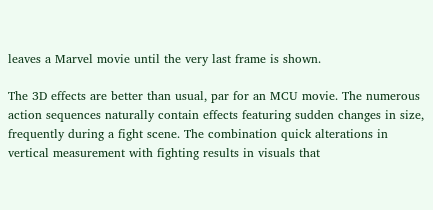leaves a Marvel movie until the very last frame is shown.

The 3D effects are better than usual, par for an MCU movie. The numerous action sequences naturally contain effects featuring sudden changes in size, frequently during a fight scene. The combination quick alterations in vertical measurement with fighting results in visuals that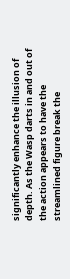significantly enhance the illusion of depth. As the Wasp darts in and out of the action appears to have the streamlined figure break the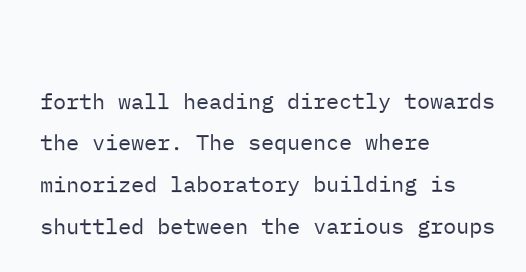forth wall heading directly towards the viewer. The sequence where minorized laboratory building is shuttled between the various groups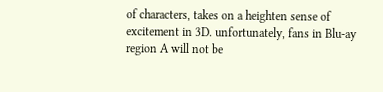of characters, takes on a heighten sense of excitement in 3D. unfortunately, fans in Blu-ay region A will not be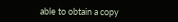able to obtain a copy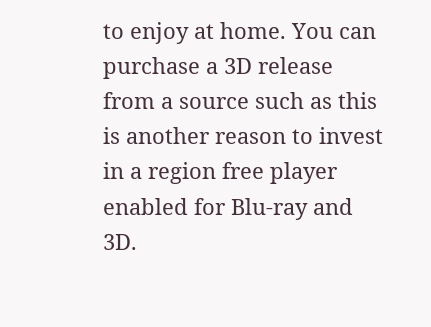to enjoy at home. You can purchase a 3D release from a source such as this is another reason to invest in a region free player enabled for Blu-ray and 3D.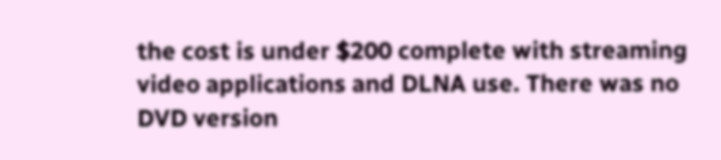the cost is under $200 complete with streaming video applications and DLNA use. There was no DVD version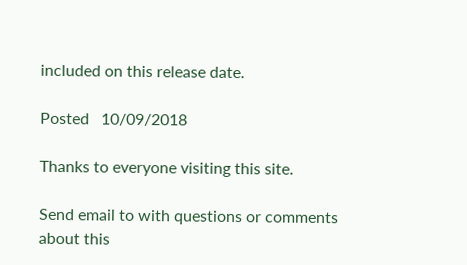included on this release date.

Posted   10/09/2018

Thanks to everyone visiting this site.

Send email to with questions or comments about this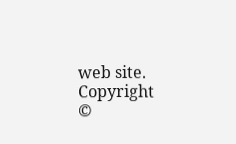web site.
Copyright ©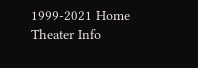1999-2021 Home Theater Info